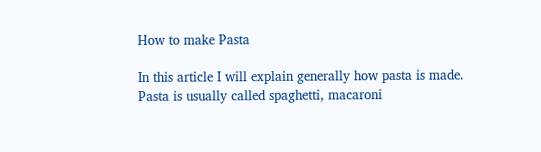How to make Pasta

In this article I will explain generally how pasta is made. Pasta is usually called spaghetti, macaroni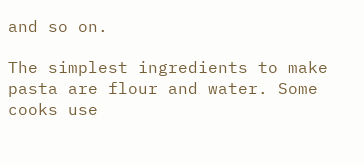and so on.

The simplest ingredients to make pasta are flour and water. Some cooks use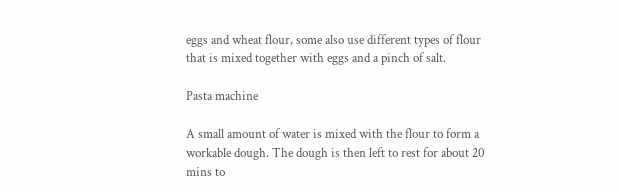eggs and wheat flour, some also use different types of flour that is mixed together with eggs and a pinch of salt.

Pasta machine

A small amount of water is mixed with the flour to form a workable dough. The dough is then left to rest for about 20 mins to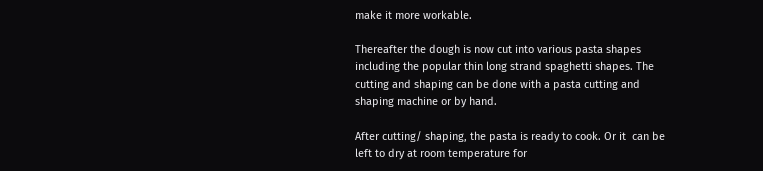make it more workable.

Thereafter the dough is now cut into various pasta shapes including the popular thin long strand spaghetti shapes. The cutting and shaping can be done with a pasta cutting and shaping machine or by hand.

After cutting/ shaping, the pasta is ready to cook. Or it  can be left to dry at room temperature for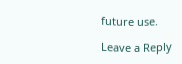future use.

Leave a Reply